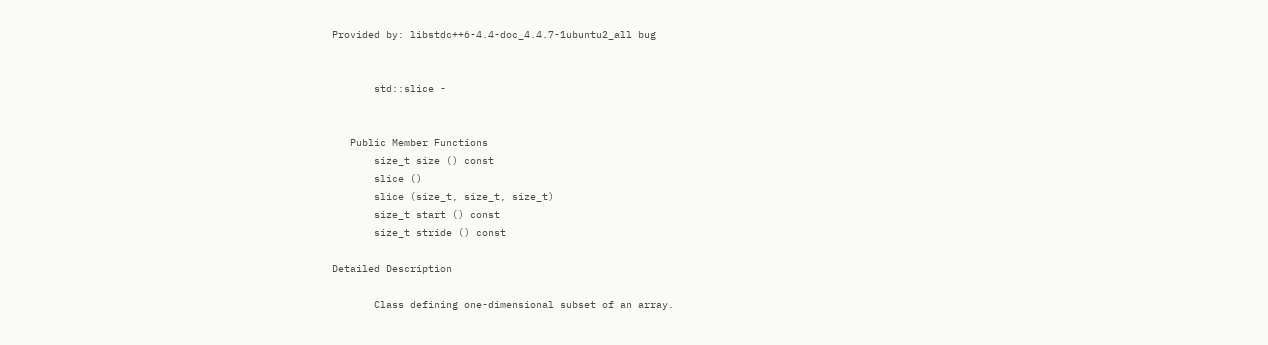Provided by: libstdc++6-4.4-doc_4.4.7-1ubuntu2_all bug


       std::slice -


   Public Member Functions
       size_t size () const
       slice ()
       slice (size_t, size_t, size_t)
       size_t start () const
       size_t stride () const

Detailed Description

       Class defining one-dimensional subset of an array.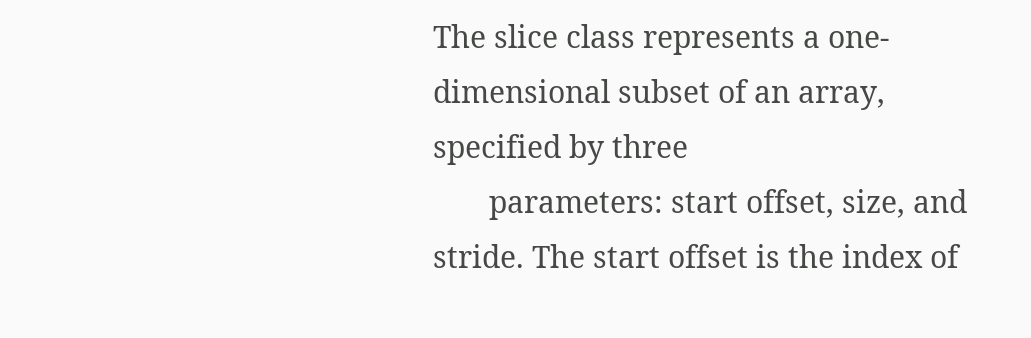The slice class represents a one-dimensional subset of an array, specified by three
       parameters: start offset, size, and stride. The start offset is the index of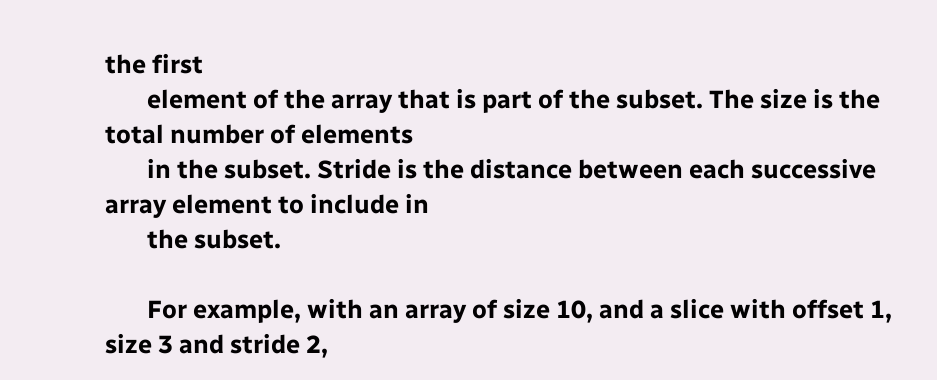the first
       element of the array that is part of the subset. The size is the total number of elements
       in the subset. Stride is the distance between each successive array element to include in
       the subset.

       For example, with an array of size 10, and a slice with offset 1, size 3 and stride 2,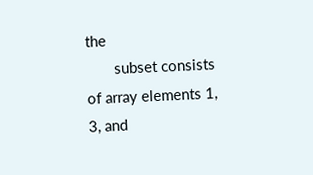the
       subset consists of array elements 1, 3, and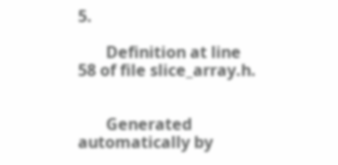5.

       Definition at line 58 of file slice_array.h.


       Generated automatically by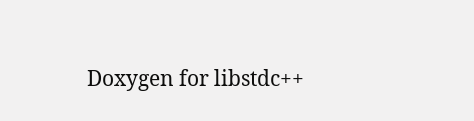Doxygen for libstdc++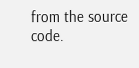from the source code.